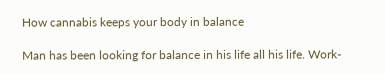How cannabis keeps your body in balance

Man has been looking for balance in his life all his life. Work-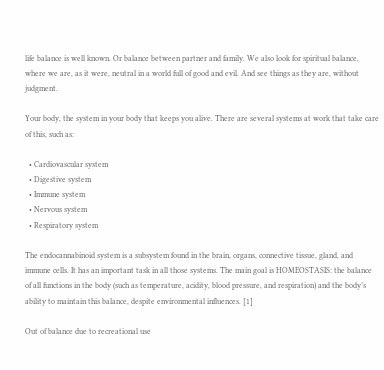life balance is well known. Or balance between partner and family. We also look for spiritual balance, where we are, as it were, neutral in a world full of good and evil. And see things as they are, without judgment.

Your body, the system in your body that keeps you alive. There are several systems at work that take care of this, such as:

  • Cardiovascular system
  • Digestive system
  • Immune system
  • Nervous system
  • Respiratory system

The endocannabinoid system is a subsystem found in the brain, organs, connective tissue, gland, and immune cells. It has an important task in all those systems. The main goal is HOMEOSTASIS: the balance of all functions in the body (such as temperature, acidity, blood pressure, and respiration) and the body’s ability to maintain this balance, despite environmental influences. [1]

Out of balance due to recreational use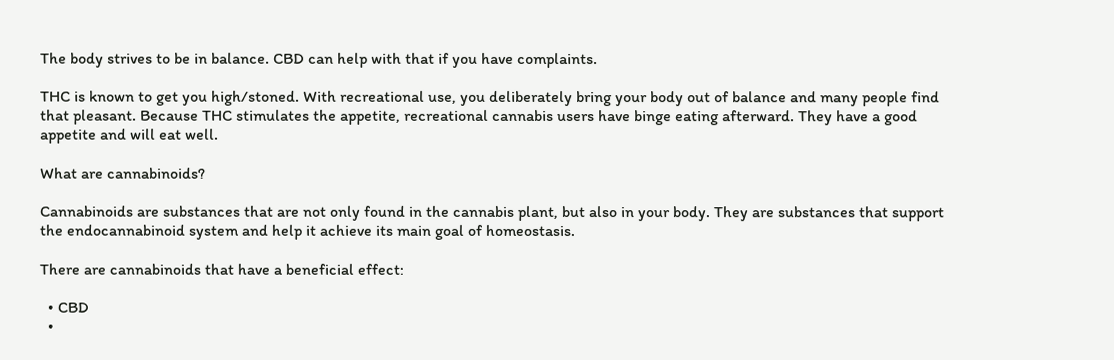The body strives to be in balance. CBD can help with that if you have complaints.

THC is known to get you high/stoned. With recreational use, you deliberately bring your body out of balance and many people find that pleasant. Because THC stimulates the appetite, recreational cannabis users have binge eating afterward. They have a good appetite and will eat well.

What are cannabinoids?

Cannabinoids are substances that are not only found in the cannabis plant, but also in your body. They are substances that support the endocannabinoid system and help it achieve its main goal of homeostasis.

There are cannabinoids that have a beneficial effect:

  • CBD
  •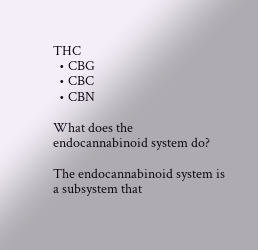THC
  • CBG
  • CBC
  • CBN

What does the endocannabinoid system do?

The endocannabinoid system is a subsystem that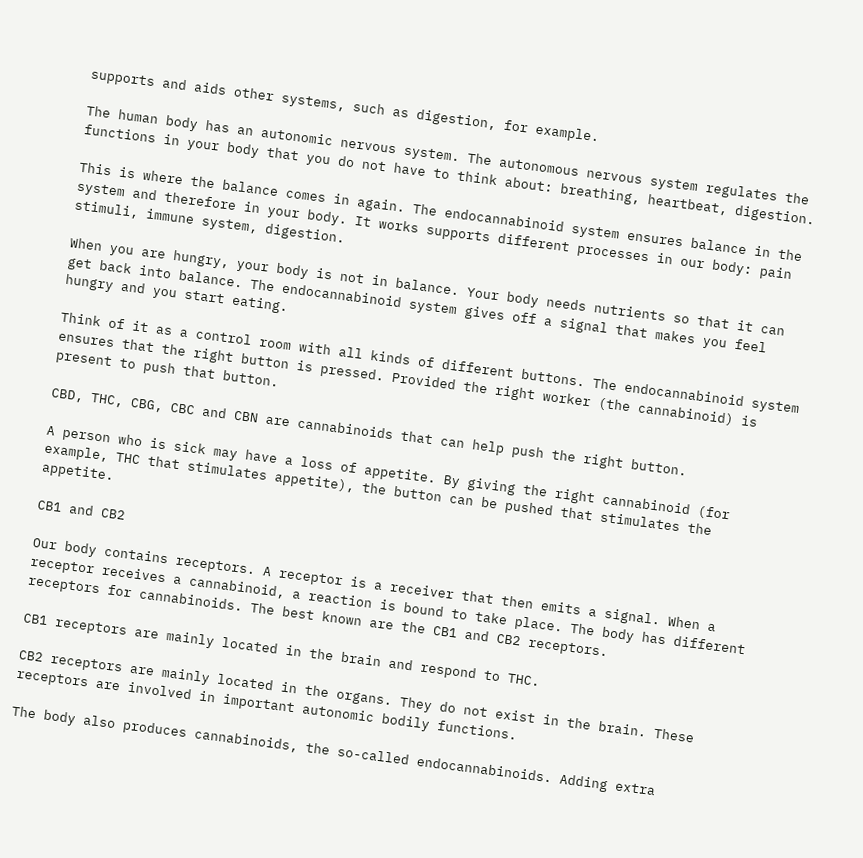supports and aids other systems, such as digestion, for example.

The human body has an autonomic nervous system. The autonomous nervous system regulates the functions in your body that you do not have to think about: breathing, heartbeat, digestion.

This is where the balance comes in again. The endocannabinoid system ensures balance in the system and therefore in your body. It works supports different processes in our body: pain stimuli, immune system, digestion.

When you are hungry, your body is not in balance. Your body needs nutrients so that it can get back into balance. The endocannabinoid system gives off a signal that makes you feel hungry and you start eating.

Think of it as a control room with all kinds of different buttons. The endocannabinoid system ensures that the right button is pressed. Provided the right worker (the cannabinoid) is present to push that button.

CBD, THC, CBG, CBC and CBN are cannabinoids that can help push the right button.

A person who is sick may have a loss of appetite. By giving the right cannabinoid (for example, THC that stimulates appetite), the button can be pushed that stimulates the appetite.

CB1 and CB2

Our body contains receptors. A receptor is a receiver that then emits a signal. When a receptor receives a cannabinoid, a reaction is bound to take place. The body has different receptors for cannabinoids. The best known are the CB1 and CB2 receptors.

CB1 receptors are mainly located in the brain and respond to THC.

CB2 receptors are mainly located in the organs. They do not exist in the brain. These receptors are involved in important autonomic bodily functions.

The body also produces cannabinoids, the so-called endocannabinoids. Adding extra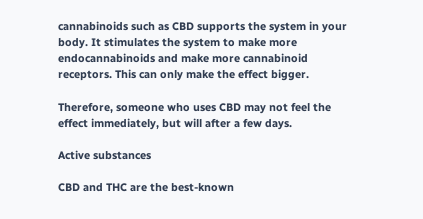cannabinoids such as CBD supports the system in your body. It stimulates the system to make more endocannabinoids and make more cannabinoid receptors. This can only make the effect bigger.

Therefore, someone who uses CBD may not feel the effect immediately, but will after a few days.

Active substances

CBD and THC are the best-known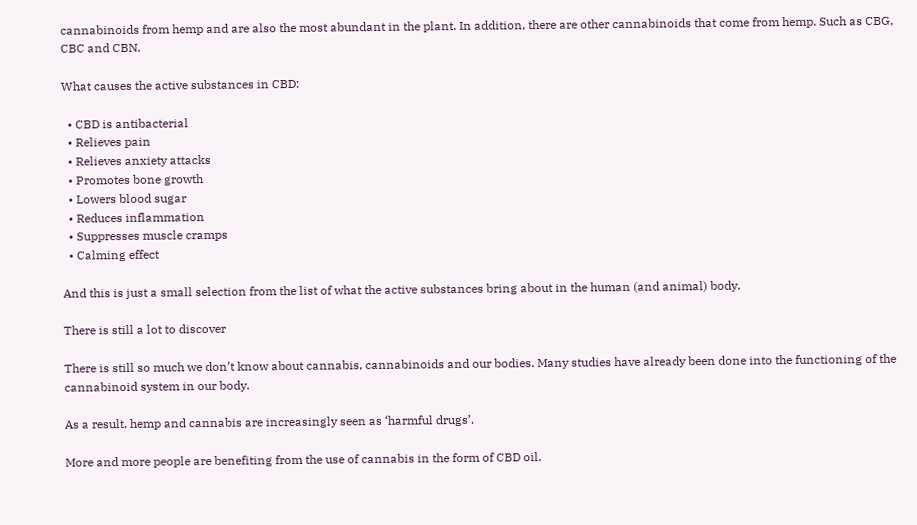cannabinoids from hemp and are also the most abundant in the plant. In addition, there are other cannabinoids that come from hemp. Such as CBG, CBC and CBN.

What causes the active substances in CBD:

  • CBD is antibacterial
  • Relieves pain
  • Relieves anxiety attacks
  • Promotes bone growth
  • Lowers blood sugar
  • Reduces inflammation
  • Suppresses muscle cramps
  • Calming effect

And this is just a small selection from the list of what the active substances bring about in the human (and animal) body.

There is still a lot to discover

There is still so much we don’t know about cannabis, cannabinoids and our bodies. Many studies have already been done into the functioning of the cannabinoid system in our body.

As a result, hemp and cannabis are increasingly seen as ‘harmful drugs’.

More and more people are benefiting from the use of cannabis in the form of CBD oil.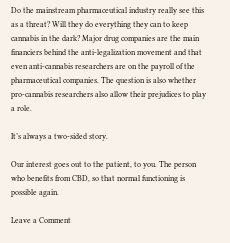Do the mainstream pharmaceutical industry really see this as a threat? Will they do everything they can to keep cannabis in the dark? Major drug companies are the main financiers behind the anti-legalization movement and that even anti-cannabis researchers are on the payroll of the pharmaceutical companies. The question is also whether pro-cannabis researchers also allow their prejudices to play a role.

It’s always a two-sided story.

Our interest goes out to the patient, to you. The person who benefits from CBD, so that normal functioning is possible again.

Leave a Comment